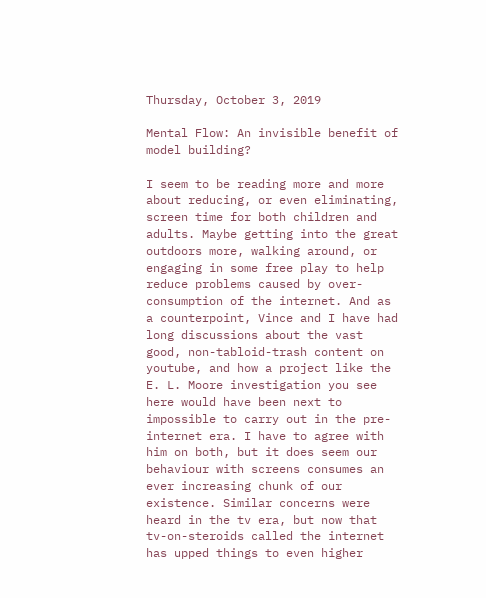Thursday, October 3, 2019

Mental Flow: An invisible benefit of model building?

I seem to be reading more and more about reducing, or even eliminating, screen time for both children and adults. Maybe getting into the great outdoors more, walking around, or engaging in some free play to help reduce problems caused by over-consumption of the internet. And as a counterpoint, Vince and I have had long discussions about the vast good, non-tabloid-trash content on youtube, and how a project like the E. L. Moore investigation you see here would have been next to impossible to carry out in the pre-internet era. I have to agree with him on both, but it does seem our behaviour with screens consumes an ever increasing chunk of our existence. Similar concerns were heard in the tv era, but now that tv-on-steroids called the internet has upped things to even higher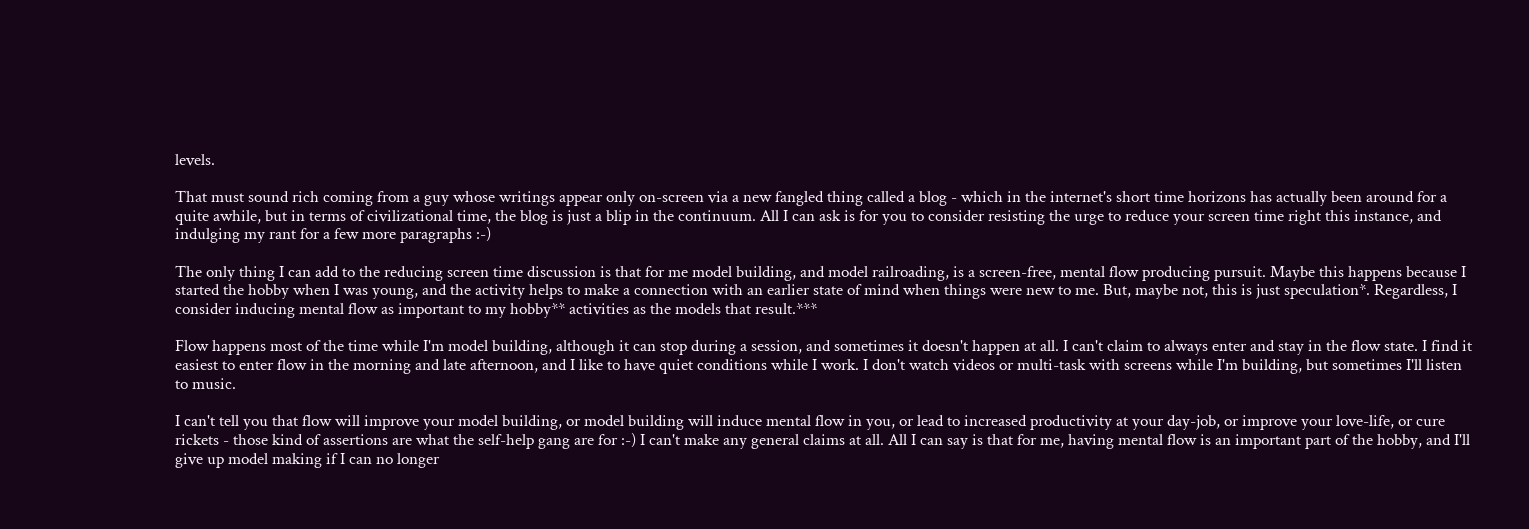levels.

That must sound rich coming from a guy whose writings appear only on-screen via a new fangled thing called a blog - which in the internet's short time horizons has actually been around for a quite awhile, but in terms of civilizational time, the blog is just a blip in the continuum. All I can ask is for you to consider resisting the urge to reduce your screen time right this instance, and indulging my rant for a few more paragraphs :-)

The only thing I can add to the reducing screen time discussion is that for me model building, and model railroading, is a screen-free, mental flow producing pursuit. Maybe this happens because I started the hobby when I was young, and the activity helps to make a connection with an earlier state of mind when things were new to me. But, maybe not, this is just speculation*. Regardless, I consider inducing mental flow as important to my hobby** activities as the models that result.***

Flow happens most of the time while I'm model building, although it can stop during a session, and sometimes it doesn't happen at all. I can't claim to always enter and stay in the flow state. I find it easiest to enter flow in the morning and late afternoon, and I like to have quiet conditions while I work. I don't watch videos or multi-task with screens while I'm building, but sometimes I'll listen to music.

I can't tell you that flow will improve your model building, or model building will induce mental flow in you, or lead to increased productivity at your day-job, or improve your love-life, or cure rickets - those kind of assertions are what the self-help gang are for :-) I can't make any general claims at all. All I can say is that for me, having mental flow is an important part of the hobby, and I'll give up model making if I can no longer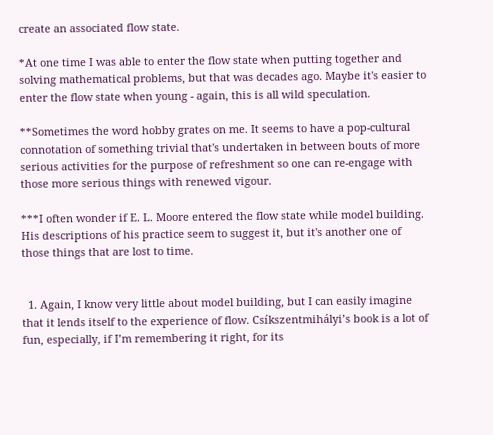create an associated flow state.

*At one time I was able to enter the flow state when putting together and solving mathematical problems, but that was decades ago. Maybe it's easier to enter the flow state when young - again, this is all wild speculation.

**Sometimes the word hobby grates on me. It seems to have a pop-cultural connotation of something trivial that's undertaken in between bouts of more serious activities for the purpose of refreshment so one can re-engage with those more serious things with renewed vigour.

***I often wonder if E. L. Moore entered the flow state while model building. His descriptions of his practice seem to suggest it, but it's another one of those things that are lost to time.


  1. Again, I know very little about model building, but I can easily imagine that it lends itself to the experience of flow. Csíkszentmihályi’s book is a lot of fun, especially, if I’m remembering it right, for its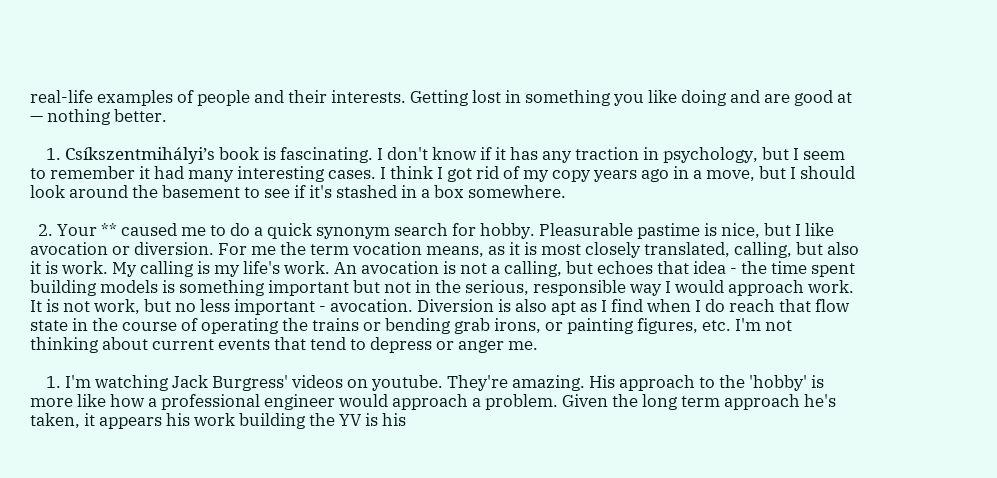real-life examples of people and their interests. Getting lost in something you like doing and are good at — nothing better.

    1. Csíkszentmihályi’s book is fascinating. I don't know if it has any traction in psychology, but I seem to remember it had many interesting cases. I think I got rid of my copy years ago in a move, but I should look around the basement to see if it's stashed in a box somewhere.

  2. Your ** caused me to do a quick synonym search for hobby. Pleasurable pastime is nice, but I like avocation or diversion. For me the term vocation means, as it is most closely translated, calling, but also it is work. My calling is my life's work. An avocation is not a calling, but echoes that idea - the time spent building models is something important but not in the serious, responsible way I would approach work. It is not work, but no less important - avocation. Diversion is also apt as I find when I do reach that flow state in the course of operating the trains or bending grab irons, or painting figures, etc. I'm not thinking about current events that tend to depress or anger me.

    1. I'm watching Jack Burgress' videos on youtube. They're amazing. His approach to the 'hobby' is more like how a professional engineer would approach a problem. Given the long term approach he's taken, it appears his work building the YV is his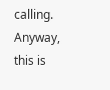calling. Anyway, this is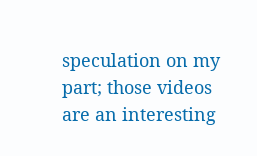speculation on my part; those videos are an interesting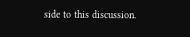side to this discussion.